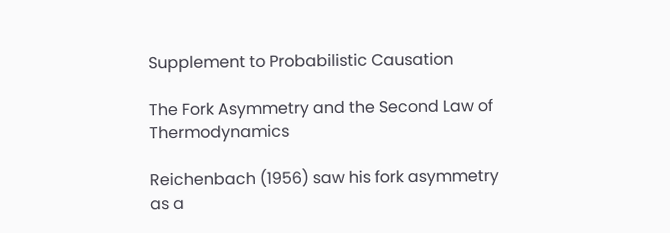Supplement to Probabilistic Causation

The Fork Asymmetry and the Second Law of Thermodynamics

Reichenbach (1956) saw his fork asymmetry as a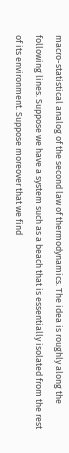macro-statistical analog of the second law of thermodynamics. The idea is roughly along the following lines. Suppose we have a system such as a beach that is essentially isolated from the rest of its environment. Suppose moreover that we find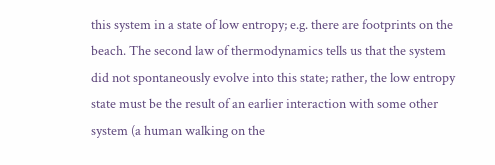this system in a state of low entropy; e.g. there are footprints on the beach. The second law of thermodynamics tells us that the system did not spontaneously evolve into this state; rather, the low entropy state must be the result of an earlier interaction with some other system (a human walking on the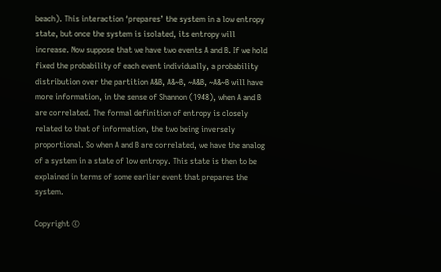beach). This interaction ‘prepares’ the system in a low entropy state, but once the system is isolated, its entropy will increase. Now suppose that we have two events A and B. If we hold fixed the probability of each event individually, a probability distribution over the partition A&B, A&~B, ~A&B, ~A&~B will have more information, in the sense of Shannon (1948), when A and B are correlated. The formal definition of entropy is closely related to that of information, the two being inversely proportional. So when A and B are correlated, we have the analog of a system in a state of low entropy. This state is then to be explained in terms of some earlier event that prepares the system.

Copyright ©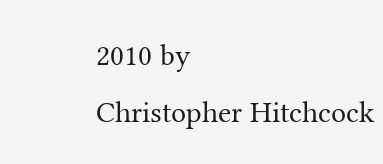2010 by
Christopher Hitchcock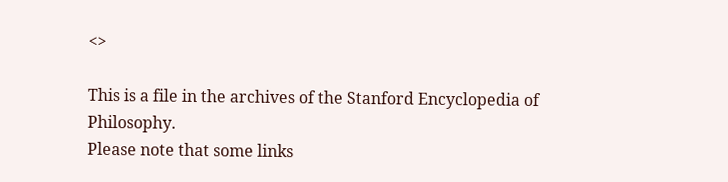<>

This is a file in the archives of the Stanford Encyclopedia of Philosophy.
Please note that some links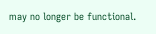may no longer be functional.